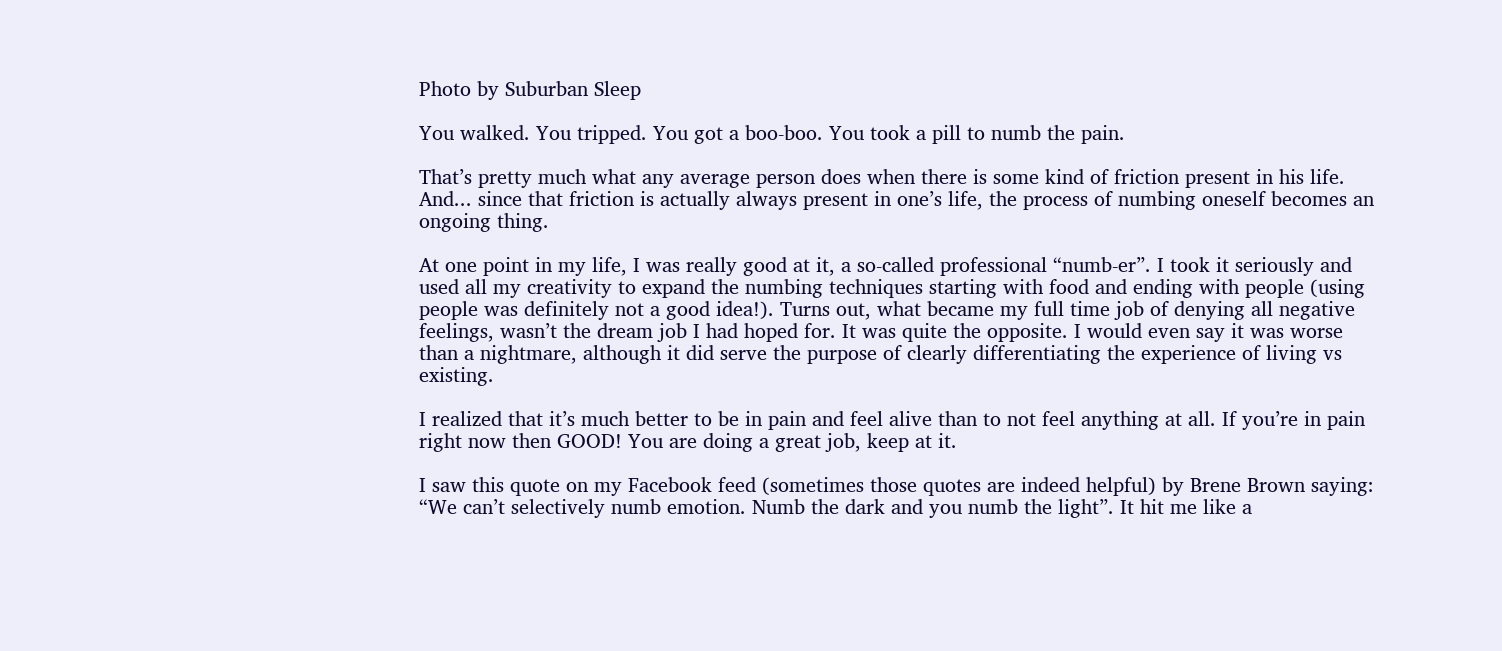Photo by Suburban Sleep

You walked. You tripped. You got a boo-boo. You took a pill to numb the pain.

That’s pretty much what any average person does when there is some kind of friction present in his life. And... since that friction is actually always present in one’s life, the process of numbing oneself becomes an ongoing thing.

At one point in my life, I was really good at it, a so-called professional “numb-er”. I took it seriously and used all my creativity to expand the numbing techniques starting with food and ending with people (using people was definitely not a good idea!). Turns out, what became my full time job of denying all negative feelings, wasn’t the dream job I had hoped for. It was quite the opposite. I would even say it was worse than a nightmare, although it did serve the purpose of clearly differentiating the experience of living vs existing.

I realized that it’s much better to be in pain and feel alive than to not feel anything at all. If you’re in pain right now then GOOD! You are doing a great job, keep at it.

I saw this quote on my Facebook feed (sometimes those quotes are indeed helpful) by Brene Brown saying: “We can’t selectively numb emotion. Numb the dark and you numb the light”. It hit me like a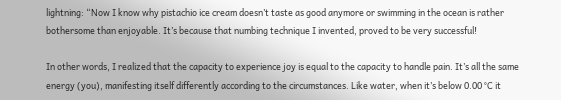lightning: “Now I know why pistachio ice cream doesn’t taste as good anymore or swimming in the ocean is rather bothersome than enjoyable. It’s because that numbing technique I invented, proved to be very successful!

In other words, I realized that the capacity to experience joy is equal to the capacity to handle pain. It’s all the same energy (you), manifesting itself differently according to the circumstances. Like water, when it’s below 0.00 °C it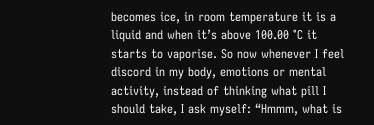becomes ice, in room temperature it is a liquid and when it’s above 100.00 °C it starts to vaporise. So now whenever I feel discord in my body, emotions or mental activity, instead of thinking what pill I should take, I ask myself: “Hmmm, what is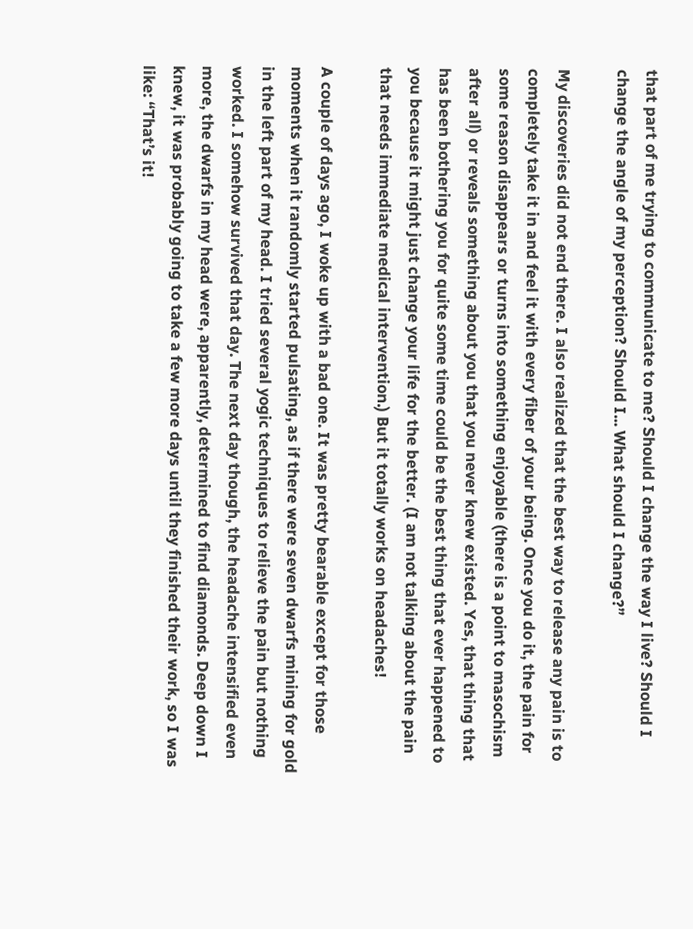that part of me trying to communicate to me? Should I change the way I live? Should I change the angle of my perception? Should I... What should I change?”

My discoveries did not end there. I also realized that the best way to release any pain is to completely take it in and feel it with every fiber of your being. Once you do it, the pain for some reason disappears or turns into something enjoyable (there is a point to masochism after all) or reveals something about you that you never knew existed. Yes, that thing that has been bothering you for quite some time could be the best thing that ever happened to you because it might just change your life for the better. (I am not talking about the pain that needs immediate medical intervention.) But it totally works on headaches!

A couple of days ago, I woke up with a bad one. It was pretty bearable except for those moments when it randomly started pulsating, as if there were seven dwarfs mining for gold in the left part of my head. I tried several yogic techniques to relieve the pain but nothing worked. I somehow survived that day. The next day though, the headache intensified even more, the dwarfs in my head were, apparently, determined to find diamonds. Deep down I knew, it was probably going to take a few more days until they finished their work, so I was like: “That’s it!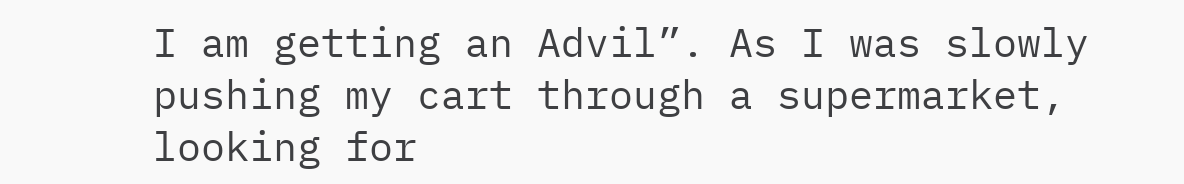I am getting an Advil”. As I was slowly pushing my cart through a supermarket, looking for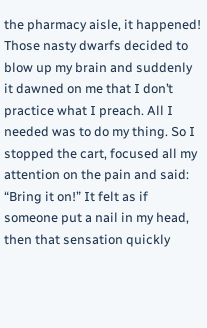the pharmacy aisle, it happened! Those nasty dwarfs decided to blow up my brain and suddenly it dawned on me that I don’t practice what I preach. All I needed was to do my thing. So I stopped the cart, focused all my attention on the pain and said: “Bring it on!” It felt as if someone put a nail in my head, then that sensation quickly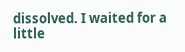dissolved. I waited for a little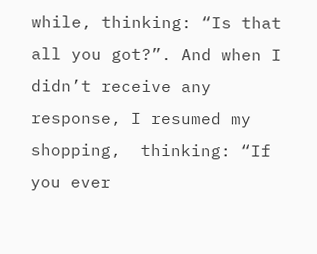while, thinking: “Is that all you got?”. And when I didn’t receive any response, I resumed my shopping,  thinking: “If you ever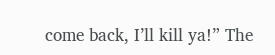come back, I’ll kill ya!” The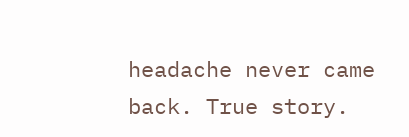headache never came back. True story.